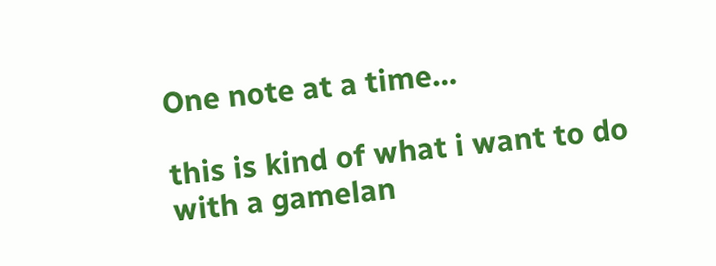One note at a time…

this is kind of what i want to do with a gamelan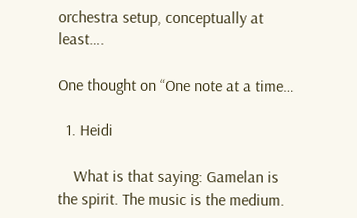orchestra setup, conceptually at least….

One thought on “One note at a time…

  1. Heidi

    What is that saying: Gamelan is the spirit. The music is the medium.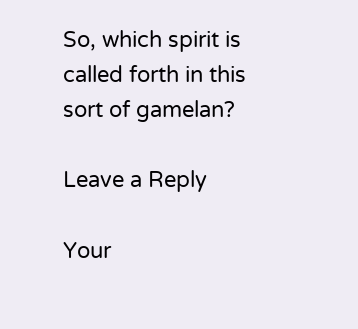So, which spirit is called forth in this sort of gamelan?

Leave a Reply

Your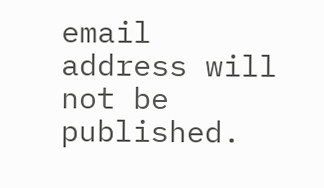email address will not be published.